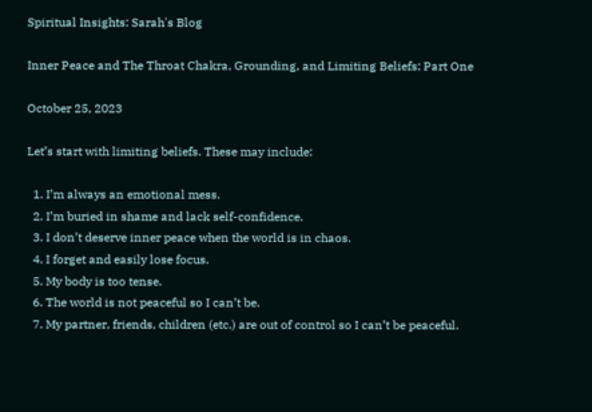Spiritual Insights: Sarah's Blog

Inner Peace and The Throat Chakra, Grounding, and Limiting Beliefs: Part One

October 25, 2023

Let’s start with limiting beliefs. These may include:

  1. I’m always an emotional mess.
  2. I’m buried in shame and lack self-confidence.
  3. I don’t deserve inner peace when the world is in chaos.
  4. I forget and easily lose focus.
  5. My body is too tense.
  6. The world is not peaceful so I can’t be.
  7. My partner, friends, children (etc.) are out of control so I can’t be peaceful.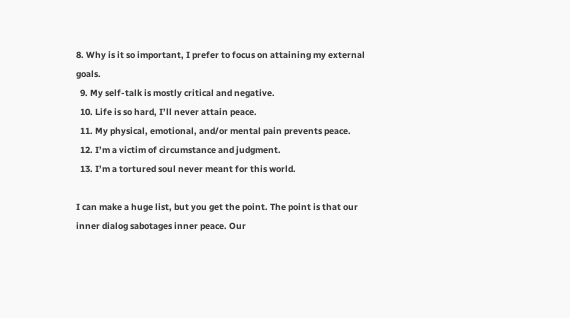8. Why is it so important, I prefer to focus on attaining my external goals.
  9. My self-talk is mostly critical and negative.
  10. Life is so hard, I’ll never attain peace.
  11. My physical, emotional, and/or mental pain prevents peace.
  12. I’m a victim of circumstance and judgment.
  13. I’m a tortured soul never meant for this world.

I can make a huge list, but you get the point. The point is that our inner dialog sabotages inner peace. Our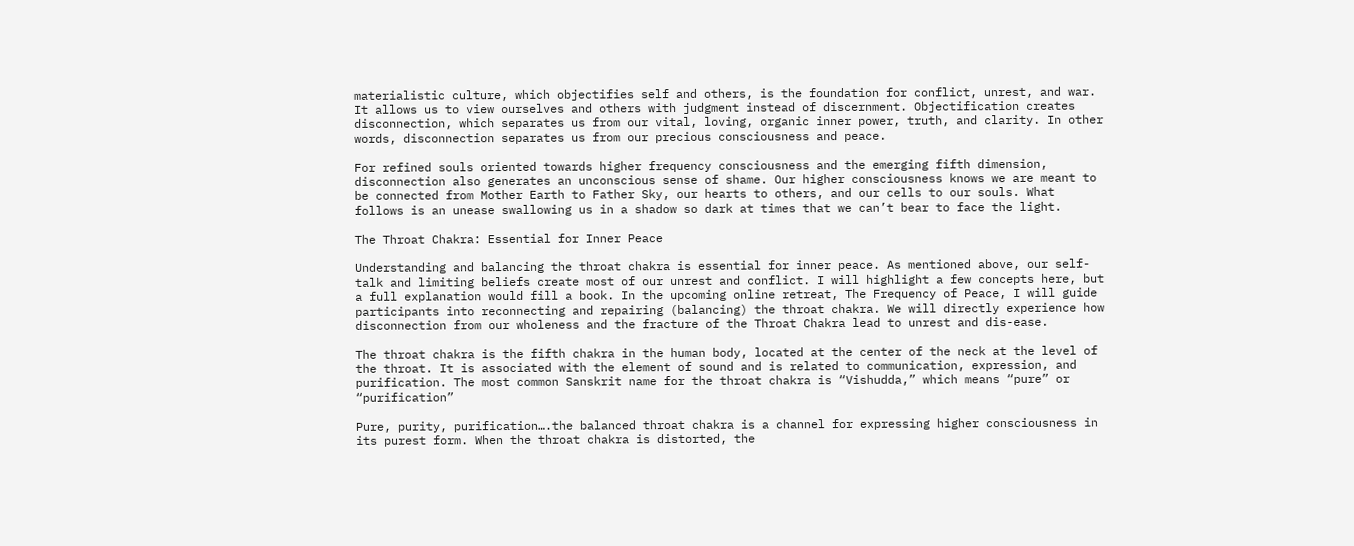materialistic culture, which objectifies self and others, is the foundation for conflict, unrest, and war. It allows us to view ourselves and others with judgment instead of discernment. Objectification creates disconnection, which separates us from our vital, loving, organic inner power, truth, and clarity. In other words, disconnection separates us from our precious consciousness and peace.

For refined souls oriented towards higher frequency consciousness and the emerging fifth dimension, disconnection also generates an unconscious sense of shame. Our higher consciousness knows we are meant to be connected from Mother Earth to Father Sky, our hearts to others, and our cells to our souls. What follows is an unease swallowing us in a shadow so dark at times that we can’t bear to face the light.

The Throat Chakra: Essential for Inner Peace

Understanding and balancing the throat chakra is essential for inner peace. As mentioned above, our self-talk and limiting beliefs create most of our unrest and conflict. I will highlight a few concepts here, but a full explanation would fill a book. In the upcoming online retreat, The Frequency of Peace, I will guide participants into reconnecting and repairing (balancing) the throat chakra. We will directly experience how disconnection from our wholeness and the fracture of the Throat Chakra lead to unrest and dis-ease.

The throat chakra is the fifth chakra in the human body, located at the center of the neck at the level of the throat. It is associated with the element of sound and is related to communication, expression, and purification. The most common Sanskrit name for the throat chakra is “Vishudda,” which means “pure” or “purification”

Pure, purity, purification….the balanced throat chakra is a channel for expressing higher consciousness in its purest form. When the throat chakra is distorted, the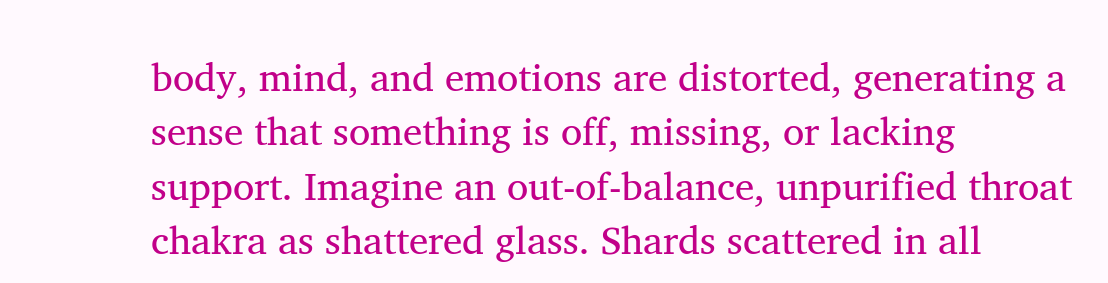body, mind, and emotions are distorted, generating a sense that something is off, missing, or lacking support. Imagine an out-of-balance, unpurified throat chakra as shattered glass. Shards scattered in all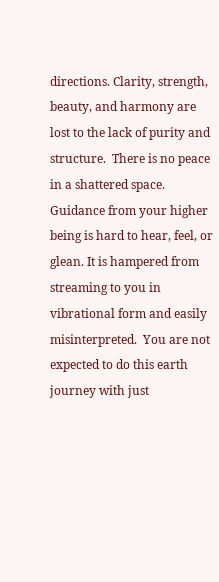directions. Clarity, strength, beauty, and harmony are lost to the lack of purity and structure.  There is no peace in a shattered space. Guidance from your higher being is hard to hear, feel, or glean. It is hampered from streaming to you in vibrational form and easily misinterpreted.  You are not expected to do this earth journey with just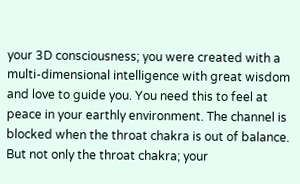your 3D consciousness; you were created with a multi-dimensional intelligence with great wisdom and love to guide you. You need this to feel at peace in your earthly environment. The channel is blocked when the throat chakra is out of balance. But not only the throat chakra; your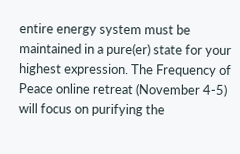entire energy system must be maintained in a pure(er) state for your highest expression. The Frequency of Peace online retreat (November 4-5) will focus on purifying the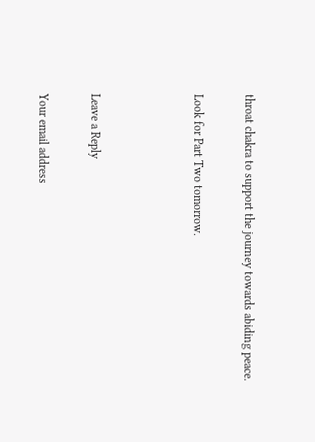throat chakra to support the journey towards abiding peace.

Look for Part Two tomorrow.



Leave a Reply

Your email address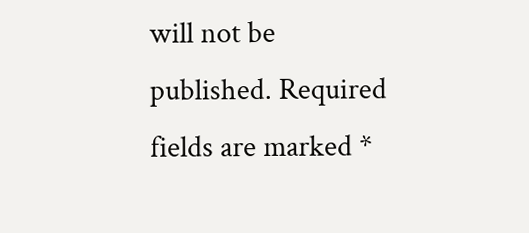will not be published. Required fields are marked *